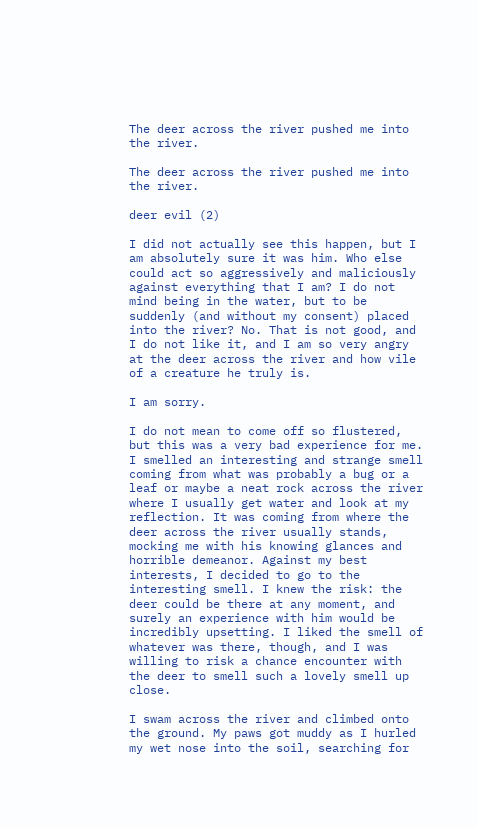The deer across the river pushed me into the river.

The deer across the river pushed me into the river.

deer evil (2)

I did not actually see this happen, but I am absolutely sure it was him. Who else could act so aggressively and maliciously against everything that I am? I do not mind being in the water, but to be suddenly (and without my consent) placed into the river? No. That is not good, and I do not like it, and I am so very angry at the deer across the river and how vile of a creature he truly is.

I am sorry.

I do not mean to come off so flustered, but this was a very bad experience for me. I smelled an interesting and strange smell coming from what was probably a bug or a leaf or maybe a neat rock across the river where I usually get water and look at my reflection. It was coming from where the deer across the river usually stands, mocking me with his knowing glances and horrible demeanor. Against my best interests, I decided to go to the interesting smell. I knew the risk: the deer could be there at any moment, and surely an experience with him would be incredibly upsetting. I liked the smell of whatever was there, though, and I was willing to risk a chance encounter with the deer to smell such a lovely smell up close.

I swam across the river and climbed onto the ground. My paws got muddy as I hurled my wet nose into the soil, searching for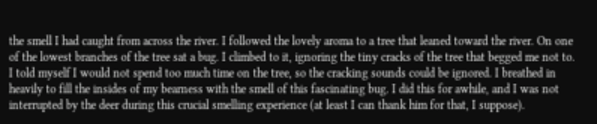the smell I had caught from across the river. I followed the lovely aroma to a tree that leaned toward the river. On one of the lowest branches of the tree sat a bug. I climbed to it, ignoring the tiny cracks of the tree that begged me not to. I told myself I would not spend too much time on the tree, so the cracking sounds could be ignored. I breathed in heavily to fill the insides of my bearness with the smell of this fascinating bug. I did this for awhile, and I was not interrupted by the deer during this crucial smelling experience (at least I can thank him for that, I suppose).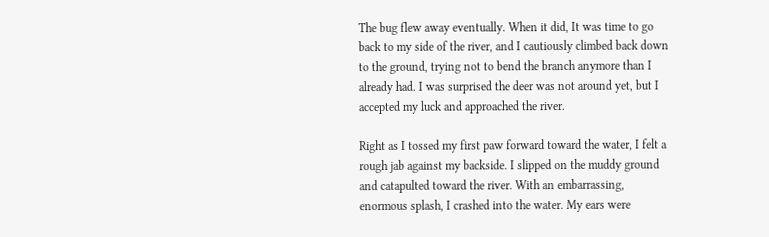The bug flew away eventually. When it did, It was time to go back to my side of the river, and I cautiously climbed back down to the ground, trying not to bend the branch anymore than I already had. I was surprised the deer was not around yet, but I accepted my luck and approached the river.

Right as I tossed my first paw forward toward the water, I felt a rough jab against my backside. I slipped on the muddy ground and catapulted toward the river. With an embarrassing, enormous splash, I crashed into the water. My ears were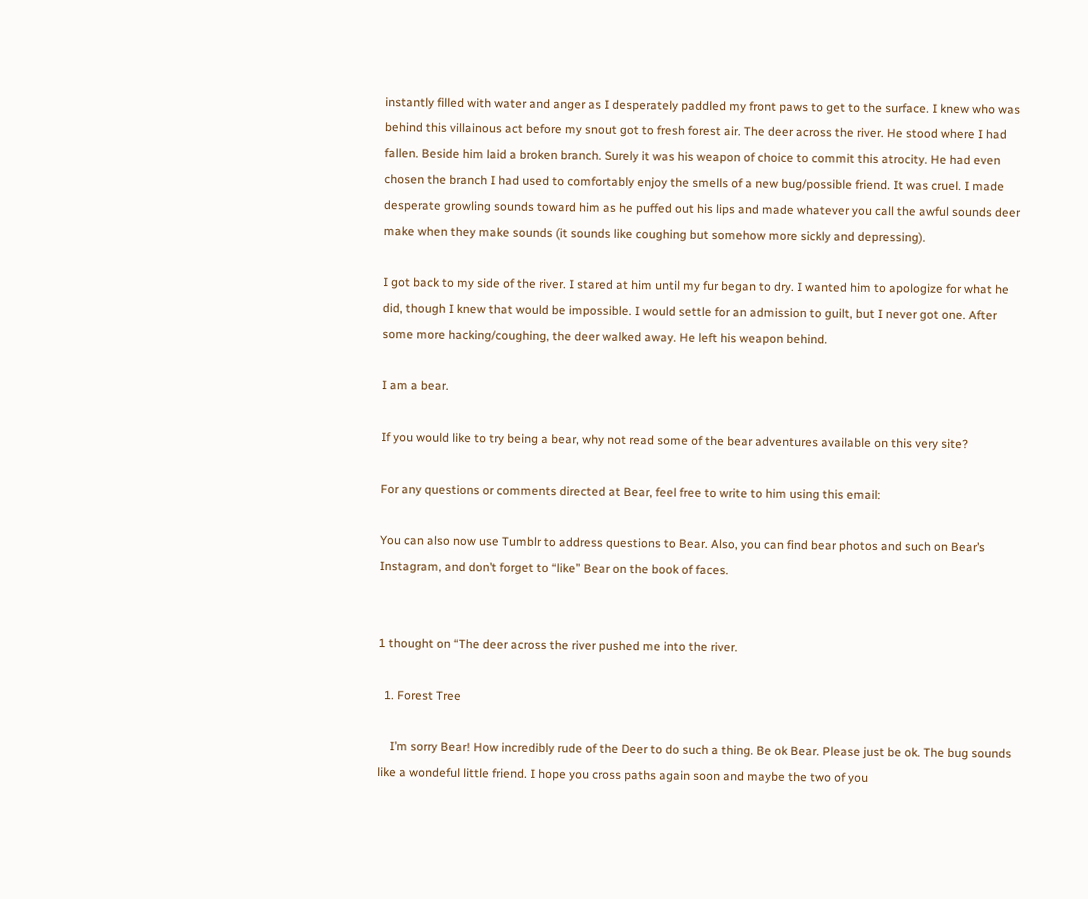instantly filled with water and anger as I desperately paddled my front paws to get to the surface. I knew who was behind this villainous act before my snout got to fresh forest air. The deer across the river. He stood where I had fallen. Beside him laid a broken branch. Surely it was his weapon of choice to commit this atrocity. He had even chosen the branch I had used to comfortably enjoy the smells of a new bug/possible friend. It was cruel. I made desperate growling sounds toward him as he puffed out his lips and made whatever you call the awful sounds deer make when they make sounds (it sounds like coughing but somehow more sickly and depressing).

I got back to my side of the river. I stared at him until my fur began to dry. I wanted him to apologize for what he did, though I knew that would be impossible. I would settle for an admission to guilt, but I never got one. After some more hacking/coughing, the deer walked away. He left his weapon behind.

I am a bear.

If you would like to try being a bear, why not read some of the bear adventures available on this very site?

For any questions or comments directed at Bear, feel free to write to him using this email:

You can also now use Tumblr to address questions to Bear. Also, you can find bear photos and such on Bear’s Instagram, and don’t forget to “like” Bear on the book of faces.


1 thought on “The deer across the river pushed me into the river.

  1. Forest Tree

    I’m sorry Bear! How incredibly rude of the Deer to do such a thing. Be ok Bear. Please just be ok. The bug sounds like a wondeful little friend. I hope you cross paths again soon and maybe the two of you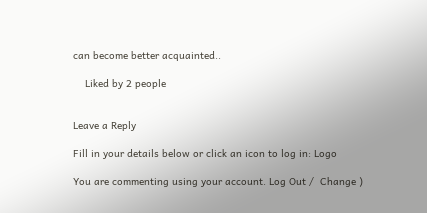can become better acquainted..

    Liked by 2 people


Leave a Reply

Fill in your details below or click an icon to log in: Logo

You are commenting using your account. Log Out /  Change )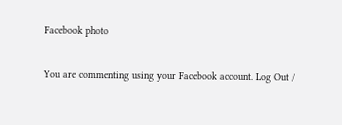Facebook photo

You are commenting using your Facebook account. Log Out /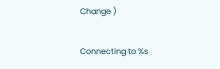Change )

Connecting to %s